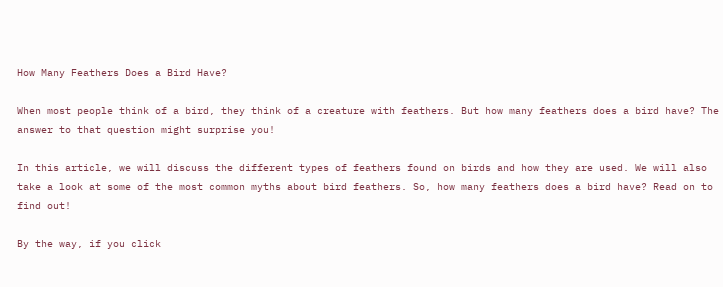How Many Feathers Does a Bird Have?

When most people think of a bird, they think of a creature with feathers. But how many feathers does a bird have? The answer to that question might surprise you!

In this article, we will discuss the different types of feathers found on birds and how they are used. We will also take a look at some of the most common myths about bird feathers. So, how many feathers does a bird have? Read on to find out!

By the way, if you click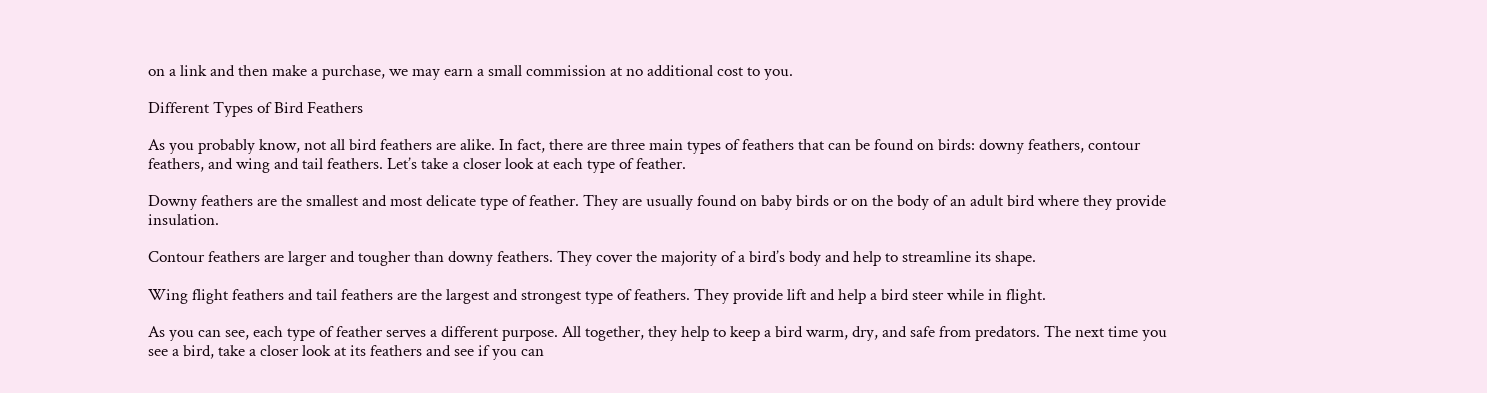on a link and then make a purchase, we may earn a small commission at no additional cost to you.

Different Types of Bird Feathers

As you probably know, not all bird feathers are alike. In fact, there are three main types of feathers that can be found on birds: downy feathers, contour feathers, and wing and tail feathers. Let’s take a closer look at each type of feather.

Downy feathers are the smallest and most delicate type of feather. They are usually found on baby birds or on the body of an adult bird where they provide insulation.

Contour feathers are larger and tougher than downy feathers. They cover the majority of a bird’s body and help to streamline its shape.

Wing flight feathers and tail feathers are the largest and strongest type of feathers. They provide lift and help a bird steer while in flight.

As you can see, each type of feather serves a different purpose. All together, they help to keep a bird warm, dry, and safe from predators. The next time you see a bird, take a closer look at its feathers and see if you can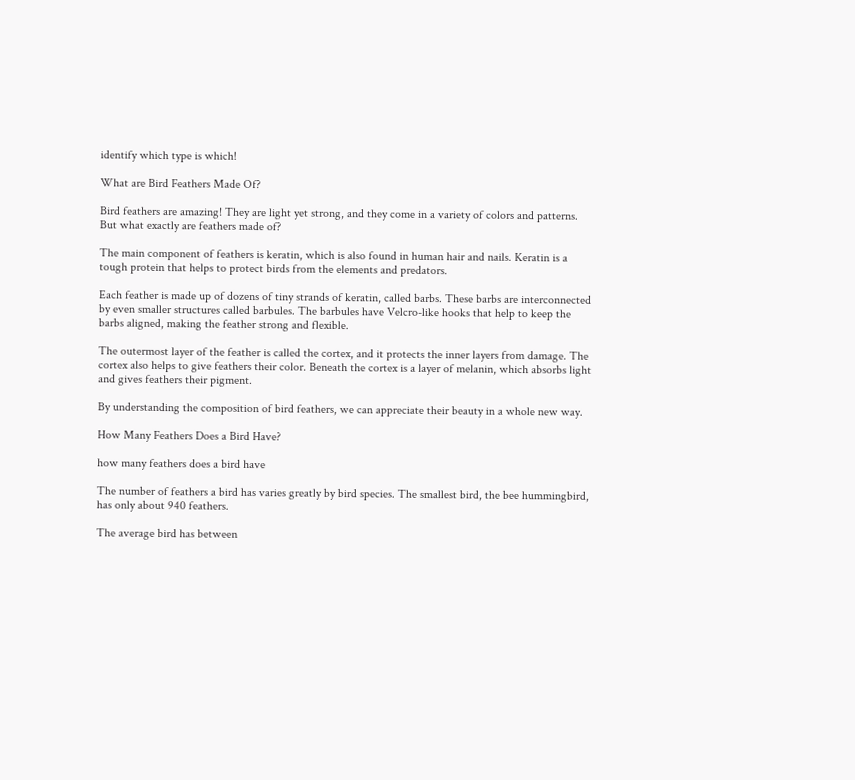identify which type is which!

What are Bird Feathers Made Of?

Bird feathers are amazing! They are light yet strong, and they come in a variety of colors and patterns. But what exactly are feathers made of?

The main component of feathers is keratin, which is also found in human hair and nails. Keratin is a tough protein that helps to protect birds from the elements and predators.

Each feather is made up of dozens of tiny strands of keratin, called barbs. These barbs are interconnected by even smaller structures called barbules. The barbules have Velcro-like hooks that help to keep the barbs aligned, making the feather strong and flexible.

The outermost layer of the feather is called the cortex, and it protects the inner layers from damage. The cortex also helps to give feathers their color. Beneath the cortex is a layer of melanin, which absorbs light and gives feathers their pigment.

By understanding the composition of bird feathers, we can appreciate their beauty in a whole new way.

How Many Feathers Does a Bird Have?

how many feathers does a bird have

The number of feathers a bird has varies greatly by bird species. The smallest bird, the bee hummingbird, has only about 940 feathers.

The average bird has between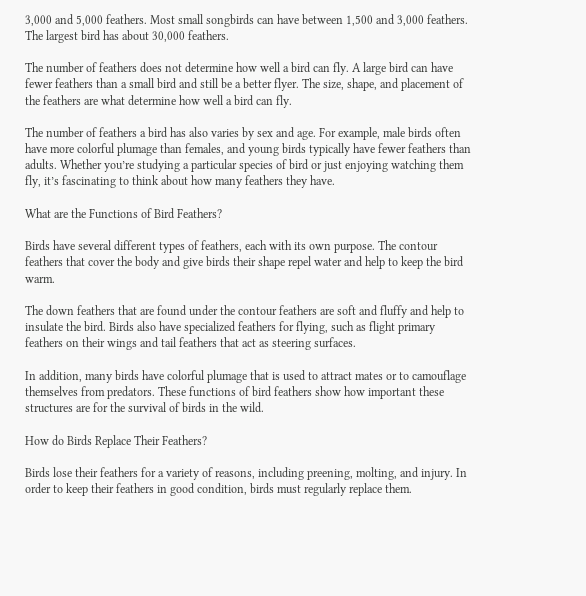3,000 and 5,000 feathers. Most small songbirds can have between 1,500 and 3,000 feathers. The largest bird has about 30,000 feathers.

The number of feathers does not determine how well a bird can fly. A large bird can have fewer feathers than a small bird and still be a better flyer. The size, shape, and placement of the feathers are what determine how well a bird can fly.

The number of feathers a bird has also varies by sex and age. For example, male birds often have more colorful plumage than females, and young birds typically have fewer feathers than adults. Whether you’re studying a particular species of bird or just enjoying watching them fly, it’s fascinating to think about how many feathers they have.

What are the Functions of Bird Feathers?

Birds have several different types of feathers, each with its own purpose. The contour feathers that cover the body and give birds their shape repel water and help to keep the bird warm.

The down feathers that are found under the contour feathers are soft and fluffy and help to insulate the bird. Birds also have specialized feathers for flying, such as flight primary feathers on their wings and tail feathers that act as steering surfaces.

In addition, many birds have colorful plumage that is used to attract mates or to camouflage themselves from predators. These functions of bird feathers show how important these structures are for the survival of birds in the wild.

How do Birds Replace Their Feathers?

Birds lose their feathers for a variety of reasons, including preening, molting, and injury. In order to keep their feathers in good condition, birds must regularly replace them.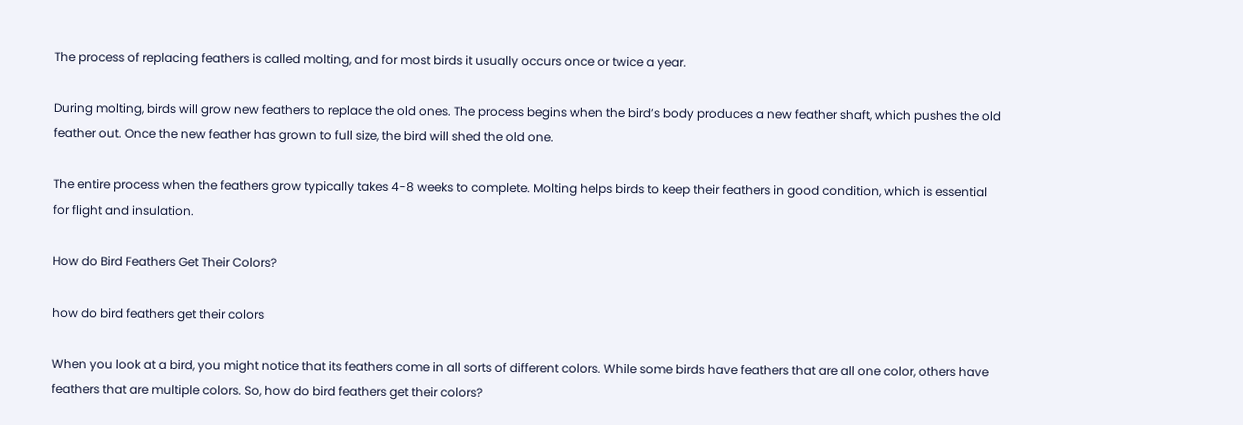The process of replacing feathers is called molting, and for most birds it usually occurs once or twice a year.

During molting, birds will grow new feathers to replace the old ones. The process begins when the bird’s body produces a new feather shaft, which pushes the old feather out. Once the new feather has grown to full size, the bird will shed the old one.

The entire process when the feathers grow typically takes 4-8 weeks to complete. Molting helps birds to keep their feathers in good condition, which is essential for flight and insulation.

How do Bird Feathers Get Their Colors?

how do bird feathers get their colors

When you look at a bird, you might notice that its feathers come in all sorts of different colors. While some birds have feathers that are all one color, others have feathers that are multiple colors. So, how do bird feathers get their colors?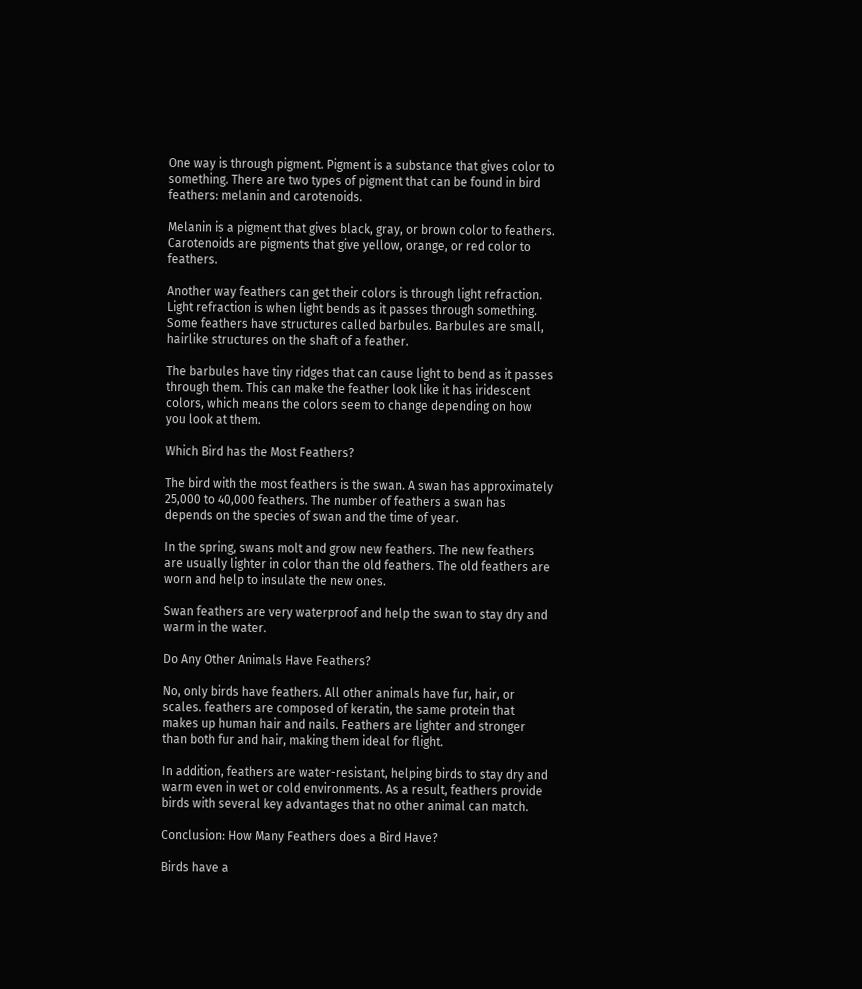One way is through pigment. Pigment is a substance that gives color to something. There are two types of pigment that can be found in bird feathers: melanin and carotenoids.

Melanin is a pigment that gives black, gray, or brown color to feathers. Carotenoids are pigments that give yellow, orange, or red color to feathers.

Another way feathers can get their colors is through light refraction. Light refraction is when light bends as it passes through something. Some feathers have structures called barbules. Barbules are small, hairlike structures on the shaft of a feather.

The barbules have tiny ridges that can cause light to bend as it passes through them. This can make the feather look like it has iridescent colors, which means the colors seem to change depending on how you look at them.

Which Bird has the Most Feathers?

The bird with the most feathers is the swan. A swan has approximately 25,000 to 40,000 feathers. The number of feathers a swan has depends on the species of swan and the time of year.

In the spring, swans molt and grow new feathers. The new feathers are usually lighter in color than the old feathers. The old feathers are worn and help to insulate the new ones.

Swan feathers are very waterproof and help the swan to stay dry and warm in the water.

Do Any Other Animals Have Feathers?

No, only birds have feathers. All other animals have fur, hair, or scales. feathers are composed of keratin, the same protein that makes up human hair and nails. Feathers are lighter and stronger than both fur and hair, making them ideal for flight.

In addition, feathers are water-resistant, helping birds to stay dry and warm even in wet or cold environments. As a result, feathers provide birds with several key advantages that no other animal can match.

Conclusion: How Many Feathers does a Bird Have?

Birds have a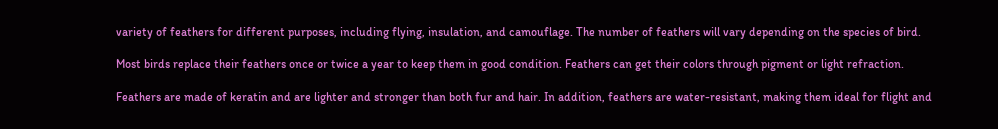variety of feathers for different purposes, including flying, insulation, and camouflage. The number of feathers will vary depending on the species of bird.

Most birds replace their feathers once or twice a year to keep them in good condition. Feathers can get their colors through pigment or light refraction.

Feathers are made of keratin and are lighter and stronger than both fur and hair. In addition, feathers are water-resistant, making them ideal for flight and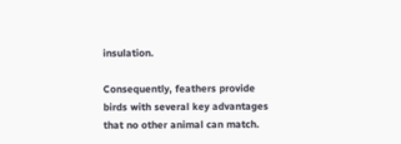insulation.

Consequently, feathers provide birds with several key advantages that no other animal can match.